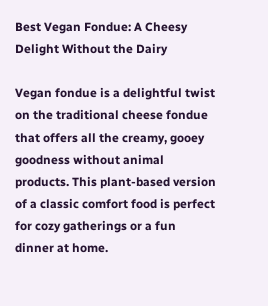Best Vegan Fondue: A Cheesy Delight Without the Dairy

Vegan fondue is a delightful twist on the traditional cheese fondue that offers all the creamy, gooey goodness without animal products. This plant-based version of a classic comfort food is perfect for cozy gatherings or a fun dinner at home.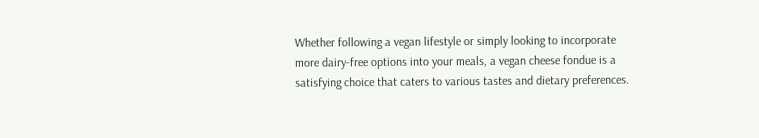Whether following a vegan lifestyle or simply looking to incorporate more dairy-free options into your meals, a vegan cheese fondue is a satisfying choice that caters to various tastes and dietary preferences.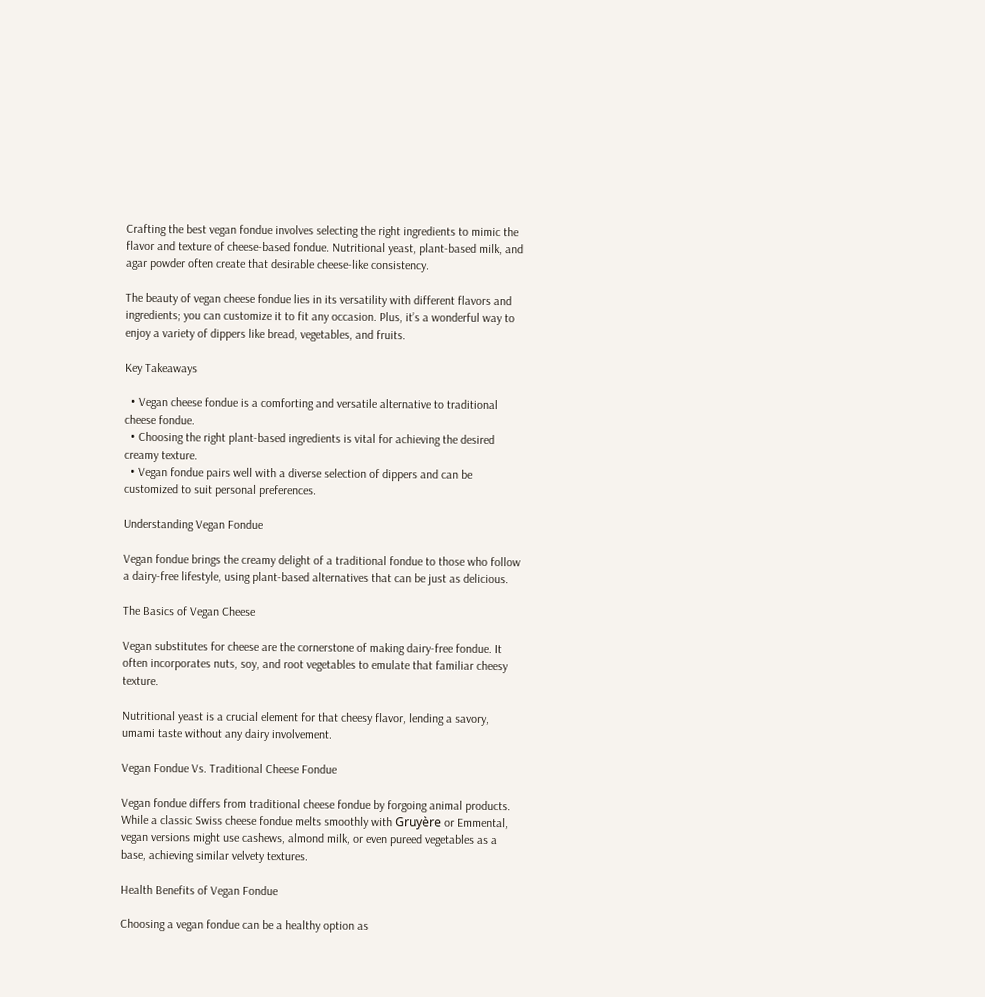Crafting the best vegan fondue involves selecting the right ingredients to mimic the flavor and texture of cheese-based fondue. Nutritional yeast, plant-based milk, and agar powder often create that desirable cheese-like consistency.

The beauty of vegan cheese fondue lies in its versatility with different flavors and ingredients; you can customize it to fit any occasion. Plus, it’s a wonderful way to enjoy a variety of dippers like bread, vegetables, and fruits.

Key Takeaways

  • Vegan cheese fondue is a comforting and versatile alternative to traditional cheese fondue.
  • Choosing the right plant-based ingredients is vital for achieving the desired creamy texture.
  • Vegan fondue pairs well with a diverse selection of dippers and can be customized to suit personal preferences.

Understanding Vegan Fondue

Vegan fondue brings the creamy delight of a traditional fondue to those who follow a dairy-free lifestyle, using plant-based alternatives that can be just as delicious.

The Basics of Vegan Cheese

Vegan substitutes for cheese are the cornerstone of making dairy-free fondue. It often incorporates nuts, soy, and root vegetables to emulate that familiar cheesy texture.

Nutritional yeast is a crucial element for that cheesy flavor, lending a savory, umami taste without any dairy involvement.

Vegan Fondue Vs. Traditional Cheese Fondue

Vegan fondue differs from traditional cheese fondue by forgoing animal products. While a classic Swiss cheese fondue melts smoothly with Gruyère or Emmental, vegan versions might use cashews, almond milk, or even pureed vegetables as a base, achieving similar velvety textures.

Health Benefits of Vegan Fondue

Choosing a vegan fondue can be a healthy option as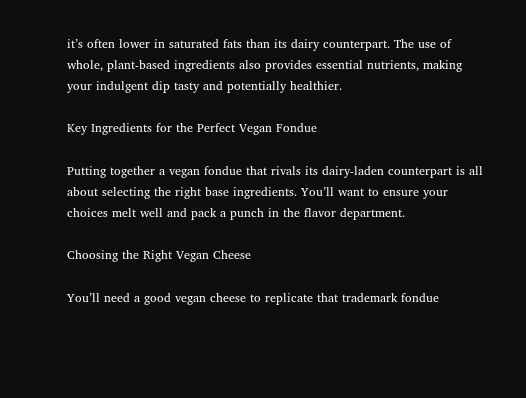it’s often lower in saturated fats than its dairy counterpart. The use of whole, plant-based ingredients also provides essential nutrients, making your indulgent dip tasty and potentially healthier.

Key Ingredients for the Perfect Vegan Fondue

Putting together a vegan fondue that rivals its dairy-laden counterpart is all about selecting the right base ingredients. You’ll want to ensure your choices melt well and pack a punch in the flavor department.

Choosing the Right Vegan Cheese

You’ll need a good vegan cheese to replicate that trademark fondue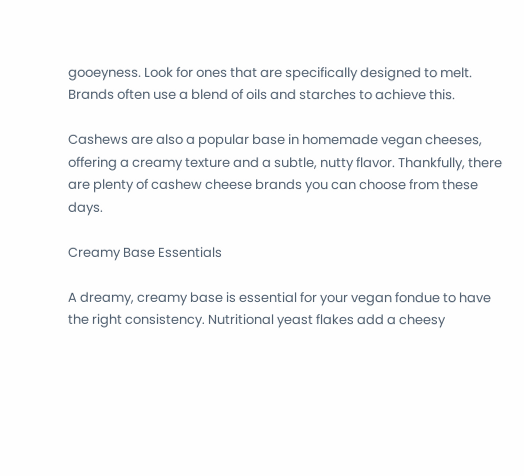gooeyness. Look for ones that are specifically designed to melt. Brands often use a blend of oils and starches to achieve this.

Cashews are also a popular base in homemade vegan cheeses, offering a creamy texture and a subtle, nutty flavor. Thankfully, there are plenty of cashew cheese brands you can choose from these days.

Creamy Base Essentials

A dreamy, creamy base is essential for your vegan fondue to have the right consistency. Nutritional yeast flakes add a cheesy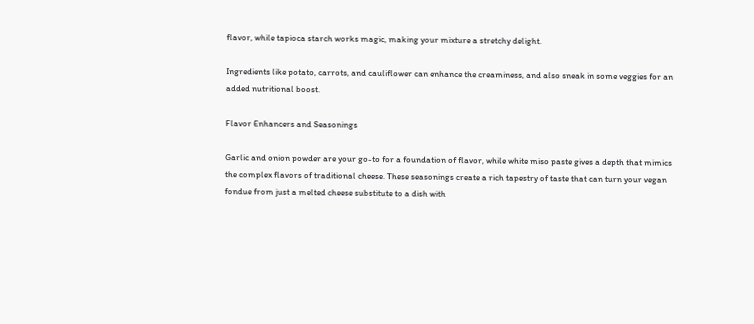flavor, while tapioca starch works magic, making your mixture a stretchy delight.

Ingredients like potato, carrots, and cauliflower can enhance the creaminess, and also sneak in some veggies for an added nutritional boost.

Flavor Enhancers and Seasonings

Garlic and onion powder are your go-to for a foundation of flavor, while white miso paste gives a depth that mimics the complex flavors of traditional cheese. These seasonings create a rich tapestry of taste that can turn your vegan fondue from just a melted cheese substitute to a dish with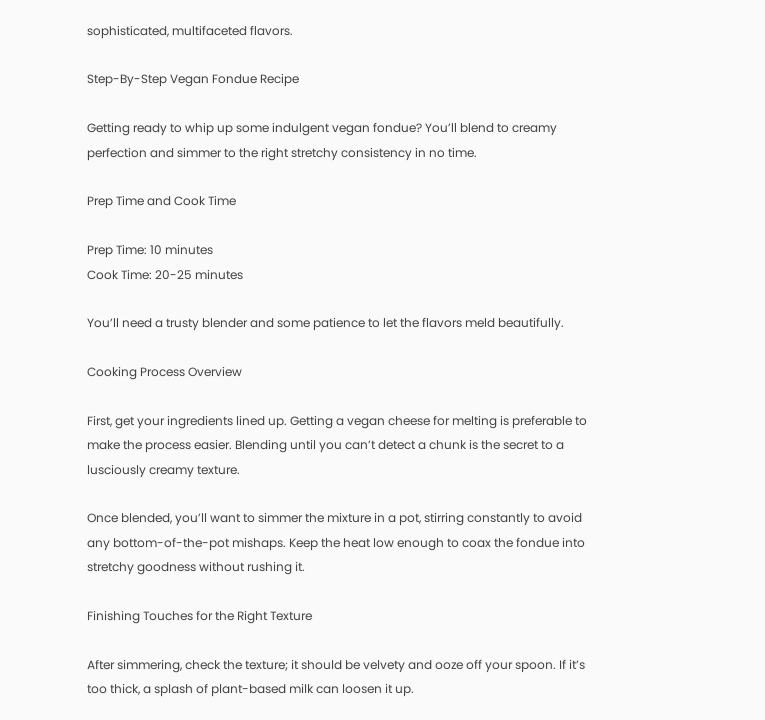sophisticated, multifaceted flavors.

Step-By-Step Vegan Fondue Recipe

Getting ready to whip up some indulgent vegan fondue? You’ll blend to creamy perfection and simmer to the right stretchy consistency in no time.

Prep Time and Cook Time

Prep Time: 10 minutes
Cook Time: 20-25 minutes

You’ll need a trusty blender and some patience to let the flavors meld beautifully.

Cooking Process Overview

First, get your ingredients lined up. Getting a vegan cheese for melting is preferable to make the process easier. Blending until you can’t detect a chunk is the secret to a lusciously creamy texture.

Once blended, you’ll want to simmer the mixture in a pot, stirring constantly to avoid any bottom-of-the-pot mishaps. Keep the heat low enough to coax the fondue into stretchy goodness without rushing it.

Finishing Touches for the Right Texture

After simmering, check the texture; it should be velvety and ooze off your spoon. If it’s too thick, a splash of plant-based milk can loosen it up.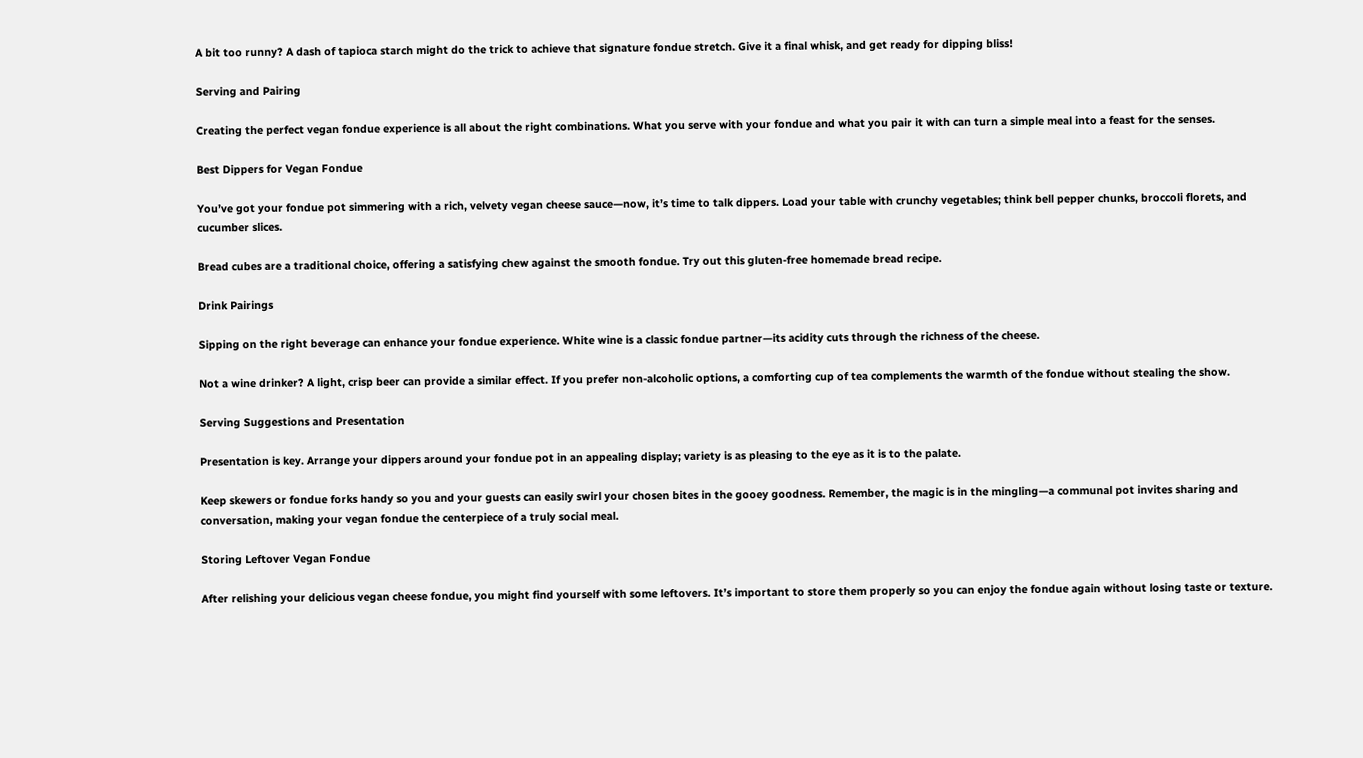A bit too runny? A dash of tapioca starch might do the trick to achieve that signature fondue stretch. Give it a final whisk, and get ready for dipping bliss!

Serving and Pairing

Creating the perfect vegan fondue experience is all about the right combinations. What you serve with your fondue and what you pair it with can turn a simple meal into a feast for the senses.

Best Dippers for Vegan Fondue

You’ve got your fondue pot simmering with a rich, velvety vegan cheese sauce—now, it’s time to talk dippers. Load your table with crunchy vegetables; think bell pepper chunks, broccoli florets, and cucumber slices.

Bread cubes are a traditional choice, offering a satisfying chew against the smooth fondue. Try out this gluten-free homemade bread recipe.

Drink Pairings

Sipping on the right beverage can enhance your fondue experience. White wine is a classic fondue partner—its acidity cuts through the richness of the cheese.

Not a wine drinker? A light, crisp beer can provide a similar effect. If you prefer non-alcoholic options, a comforting cup of tea complements the warmth of the fondue without stealing the show.

Serving Suggestions and Presentation

Presentation is key. Arrange your dippers around your fondue pot in an appealing display; variety is as pleasing to the eye as it is to the palate.

Keep skewers or fondue forks handy so you and your guests can easily swirl your chosen bites in the gooey goodness. Remember, the magic is in the mingling—a communal pot invites sharing and conversation, making your vegan fondue the centerpiece of a truly social meal.

Storing Leftover Vegan Fondue

After relishing your delicious vegan cheese fondue, you might find yourself with some leftovers. It’s important to store them properly so you can enjoy the fondue again without losing taste or texture.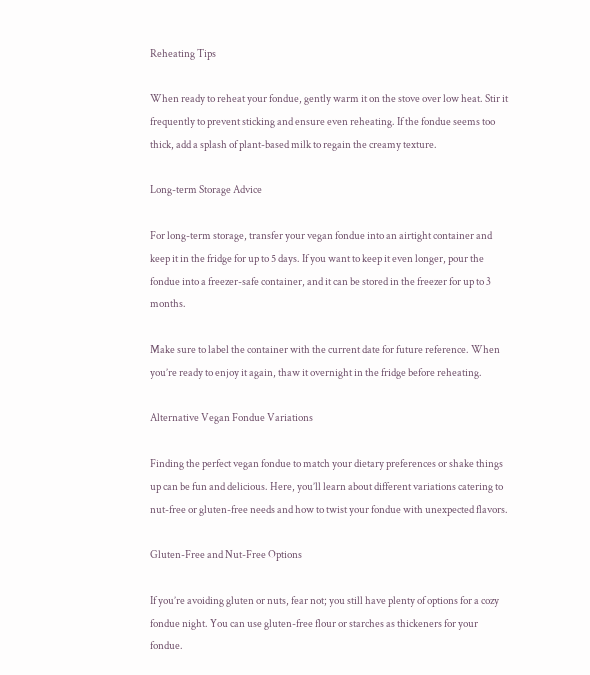Reheating Tips

When ready to reheat your fondue, gently warm it on the stove over low heat. Stir it frequently to prevent sticking and ensure even reheating. If the fondue seems too thick, add a splash of plant-based milk to regain the creamy texture.

Long-term Storage Advice

For long-term storage, transfer your vegan fondue into an airtight container and keep it in the fridge for up to 5 days. If you want to keep it even longer, pour the fondue into a freezer-safe container, and it can be stored in the freezer for up to 3 months.

Make sure to label the container with the current date for future reference. When you’re ready to enjoy it again, thaw it overnight in the fridge before reheating.

Alternative Vegan Fondue Variations

Finding the perfect vegan fondue to match your dietary preferences or shake things up can be fun and delicious. Here, you’ll learn about different variations catering to nut-free or gluten-free needs and how to twist your fondue with unexpected flavors.

Gluten-Free and Nut-Free Options

If you’re avoiding gluten or nuts, fear not; you still have plenty of options for a cozy fondue night. You can use gluten-free flour or starches as thickeners for your fondue.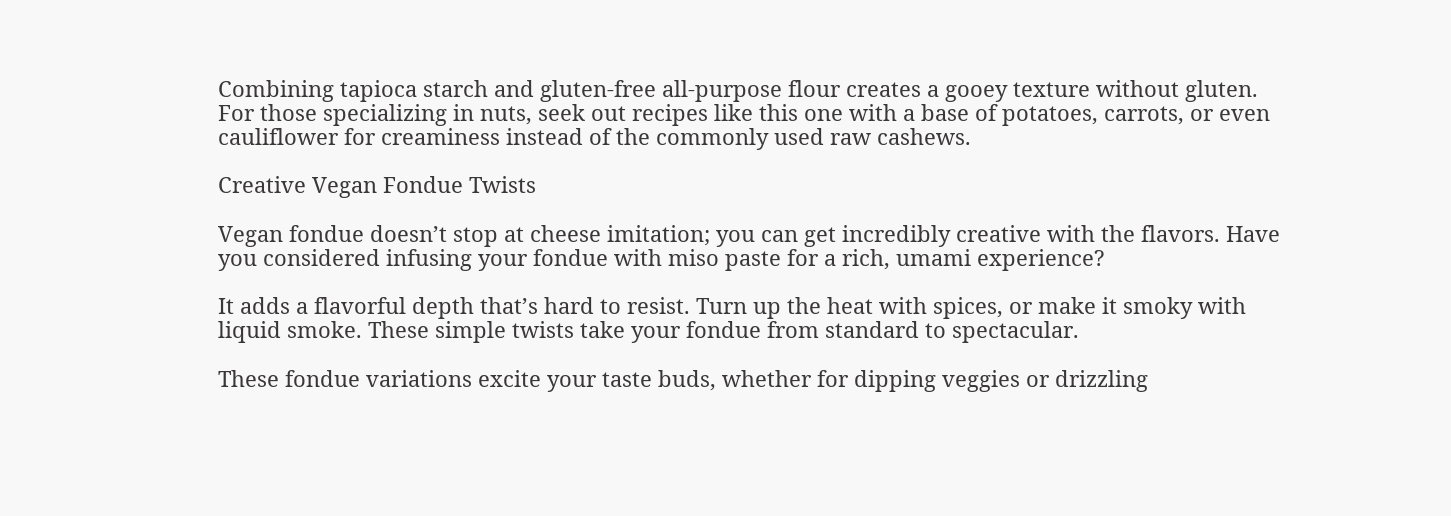Combining tapioca starch and gluten-free all-purpose flour creates a gooey texture without gluten. For those specializing in nuts, seek out recipes like this one with a base of potatoes, carrots, or even cauliflower for creaminess instead of the commonly used raw cashews.

Creative Vegan Fondue Twists

Vegan fondue doesn’t stop at cheese imitation; you can get incredibly creative with the flavors. Have you considered infusing your fondue with miso paste for a rich, umami experience?

It adds a flavorful depth that’s hard to resist. Turn up the heat with spices, or make it smoky with liquid smoke. These simple twists take your fondue from standard to spectacular.

These fondue variations excite your taste buds, whether for dipping veggies or drizzling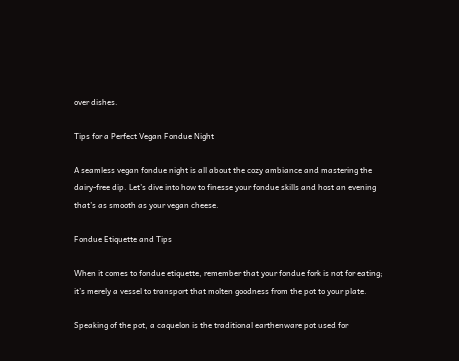over dishes.

Tips for a Perfect Vegan Fondue Night

A seamless vegan fondue night is all about the cozy ambiance and mastering the dairy-free dip. Let’s dive into how to finesse your fondue skills and host an evening that’s as smooth as your vegan cheese.

Fondue Etiquette and Tips

When it comes to fondue etiquette, remember that your fondue fork is not for eating; it’s merely a vessel to transport that molten goodness from the pot to your plate.

Speaking of the pot, a caquelon is the traditional earthenware pot used for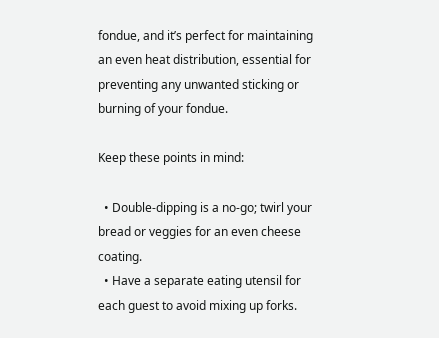fondue, and it’s perfect for maintaining an even heat distribution, essential for preventing any unwanted sticking or burning of your fondue.

Keep these points in mind:

  • Double-dipping is a no-go; twirl your bread or veggies for an even cheese coating.
  • Have a separate eating utensil for each guest to avoid mixing up forks.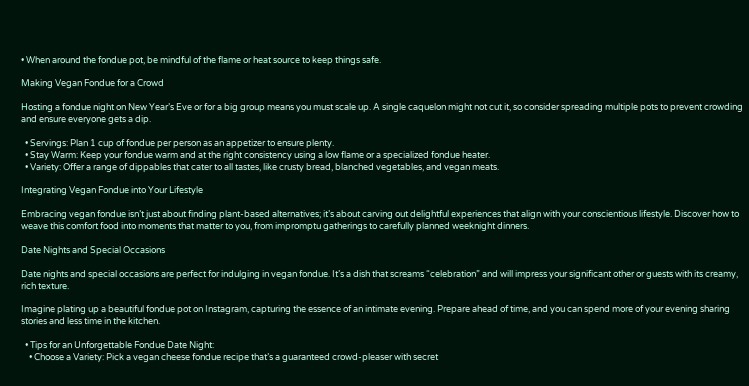• When around the fondue pot, be mindful of the flame or heat source to keep things safe.

Making Vegan Fondue for a Crowd

Hosting a fondue night on New Year’s Eve or for a big group means you must scale up. A single caquelon might not cut it, so consider spreading multiple pots to prevent crowding and ensure everyone gets a dip.

  • Servings: Plan 1 cup of fondue per person as an appetizer to ensure plenty.
  • Stay Warm: Keep your fondue warm and at the right consistency using a low flame or a specialized fondue heater.
  • Variety: Offer a range of dippables that cater to all tastes, like crusty bread, blanched vegetables, and vegan meats.

Integrating Vegan Fondue into Your Lifestyle

Embracing vegan fondue isn’t just about finding plant-based alternatives; it’s about carving out delightful experiences that align with your conscientious lifestyle. Discover how to weave this comfort food into moments that matter to you, from impromptu gatherings to carefully planned weeknight dinners.

Date Nights and Special Occasions

Date nights and special occasions are perfect for indulging in vegan fondue. It’s a dish that screams “celebration” and will impress your significant other or guests with its creamy, rich texture.

Imagine plating up a beautiful fondue pot on Instagram, capturing the essence of an intimate evening. Prepare ahead of time, and you can spend more of your evening sharing stories and less time in the kitchen.

  • Tips for an Unforgettable Fondue Date Night:
    • Choose a Variety: Pick a vegan cheese fondue recipe that’s a guaranteed crowd-pleaser with secret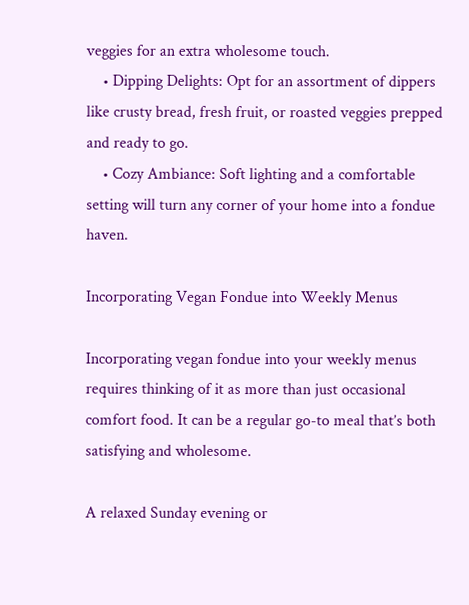veggies for an extra wholesome touch.
    • Dipping Delights: Opt for an assortment of dippers like crusty bread, fresh fruit, or roasted veggies prepped and ready to go.
    • Cozy Ambiance: Soft lighting and a comfortable setting will turn any corner of your home into a fondue haven.

Incorporating Vegan Fondue into Weekly Menus

Incorporating vegan fondue into your weekly menus requires thinking of it as more than just occasional comfort food. It can be a regular go-to meal that’s both satisfying and wholesome.

A relaxed Sunday evening or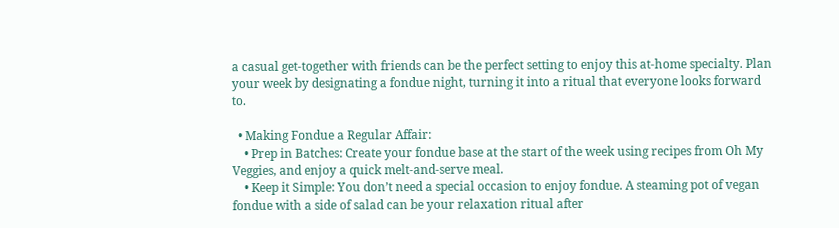a casual get-together with friends can be the perfect setting to enjoy this at-home specialty. Plan your week by designating a fondue night, turning it into a ritual that everyone looks forward to.

  • Making Fondue a Regular Affair:
    • Prep in Batches: Create your fondue base at the start of the week using recipes from Oh My Veggies, and enjoy a quick melt-and-serve meal.
    • Keep it Simple: You don’t need a special occasion to enjoy fondue. A steaming pot of vegan fondue with a side of salad can be your relaxation ritual after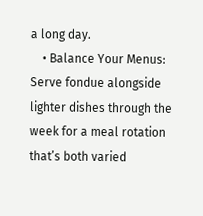a long day.
    • Balance Your Menus: Serve fondue alongside lighter dishes through the week for a meal rotation that’s both varied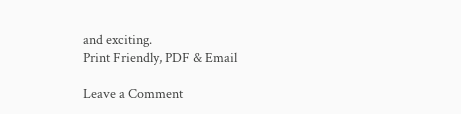and exciting.
Print Friendly, PDF & Email

Leave a Comment